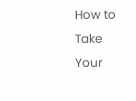How to Take Your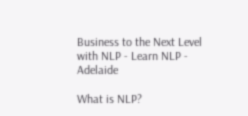Business to the Next Level with NLP - Learn NLP - Adelaide

What is NLP?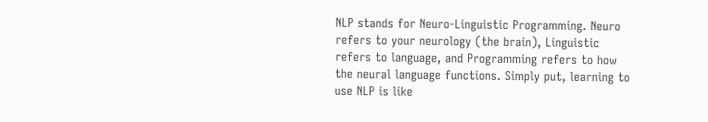NLP stands for Neuro-Linguistic Programming. Neuro refers to your neurology (the brain), Linguistic refers to language, and Programming refers to how the neural language functions. Simply put, learning to use NLP is like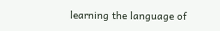learning the language of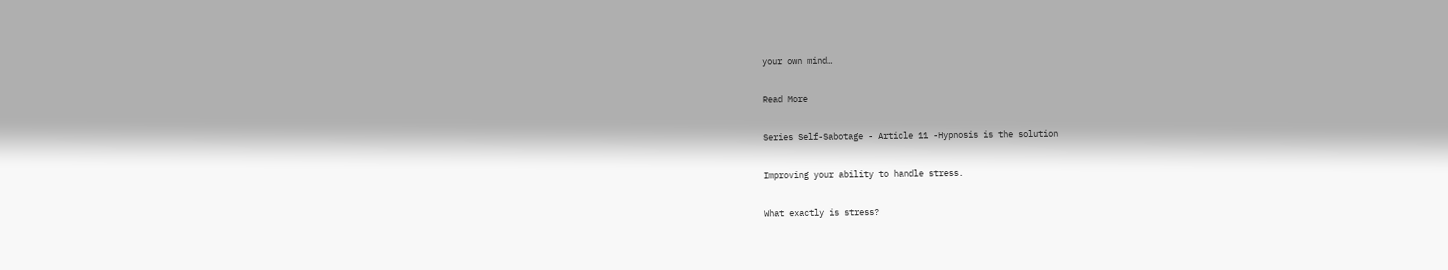your own mind…

Read More

Series Self-Sabotage - Article 11 -Hypnosis is the solution

Improving your ability to handle stress.

What exactly is stress?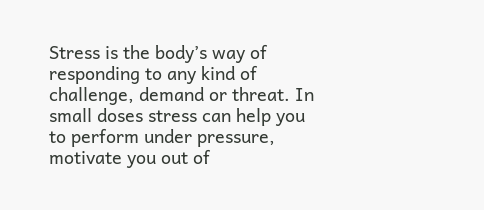Stress is the body’s way of responding to any kind of challenge, demand or threat. In small doses stress can help you to perform under pressure, motivate you out of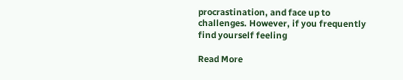procrastination, and face up to challenges. However, if you frequently find yourself feeling

Read More